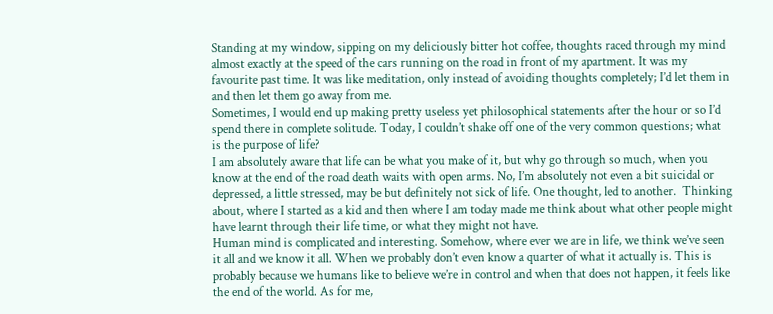Standing at my window, sipping on my deliciously bitter hot coffee, thoughts raced through my mind almost exactly at the speed of the cars running on the road in front of my apartment. It was my favourite past time. It was like meditation, only instead of avoiding thoughts completely; I’d let them in and then let them go away from me.
Sometimes, I would end up making pretty useless yet philosophical statements after the hour or so I’d spend there in complete solitude. Today, I couldn’t shake off one of the very common questions; what is the purpose of life?
I am absolutely aware that life can be what you make of it, but why go through so much, when you know at the end of the road death waits with open arms. No, I’m absolutely not even a bit suicidal or depressed, a little stressed, may be but definitely not sick of life. One thought, led to another.  Thinking about, where I started as a kid and then where I am today made me think about what other people might have learnt through their life time, or what they might not have.
Human mind is complicated and interesting. Somehow, where ever we are in life, we think we’ve seen it all and we know it all. When we probably don’t even know a quarter of what it actually is. This is probably because we humans like to believe we’re in control and when that does not happen, it feels like the end of the world. As for me,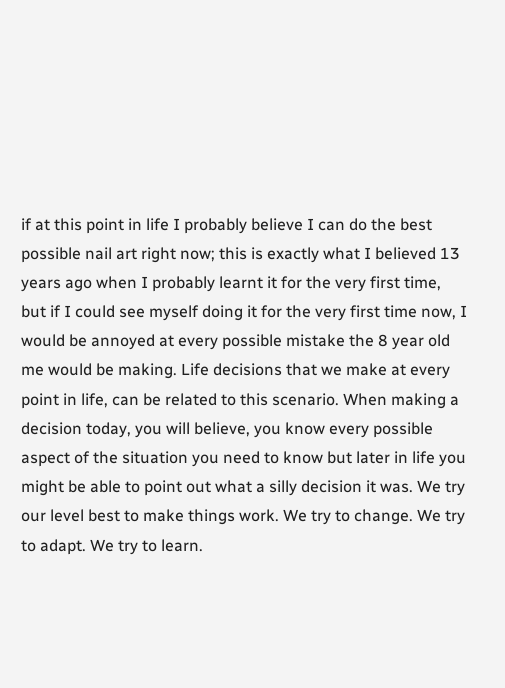if at this point in life I probably believe I can do the best possible nail art right now; this is exactly what I believed 13 years ago when I probably learnt it for the very first time, but if I could see myself doing it for the very first time now, I would be annoyed at every possible mistake the 8 year old me would be making. Life decisions that we make at every point in life, can be related to this scenario. When making a decision today, you will believe, you know every possible aspect of the situation you need to know but later in life you might be able to point out what a silly decision it was. We try our level best to make things work. We try to change. We try to adapt. We try to learn.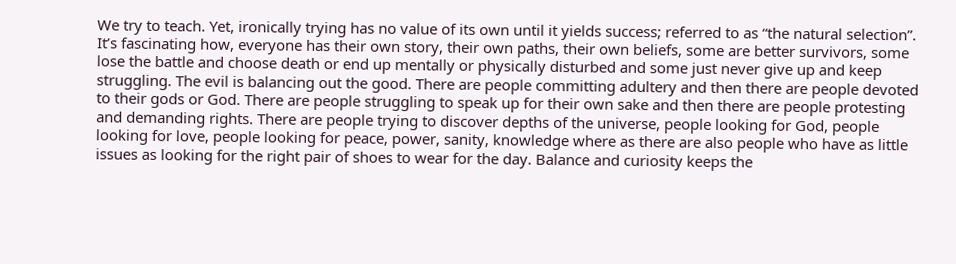We try to teach. Yet, ironically trying has no value of its own until it yields success; referred to as “the natural selection”.
It’s fascinating how, everyone has their own story, their own paths, their own beliefs, some are better survivors, some lose the battle and choose death or end up mentally or physically disturbed and some just never give up and keep struggling. The evil is balancing out the good. There are people committing adultery and then there are people devoted to their gods or God. There are people struggling to speak up for their own sake and then there are people protesting and demanding rights. There are people trying to discover depths of the universe, people looking for God, people looking for love, people looking for peace, power, sanity, knowledge where as there are also people who have as little issues as looking for the right pair of shoes to wear for the day. Balance and curiosity keeps the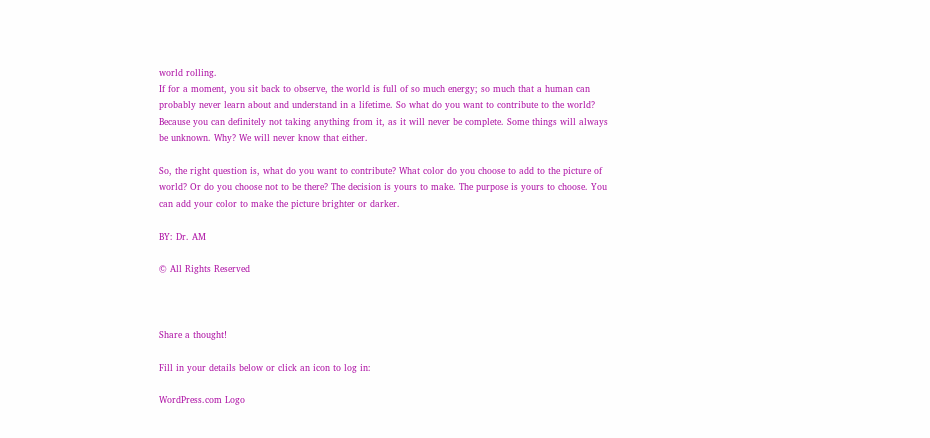world rolling.
If for a moment, you sit back to observe, the world is full of so much energy; so much that a human can probably never learn about and understand in a lifetime. So what do you want to contribute to the world? Because you can definitely not taking anything from it, as it will never be complete. Some things will always be unknown. Why? We will never know that either.

So, the right question is, what do you want to contribute? What color do you choose to add to the picture of world? Or do you choose not to be there? The decision is yours to make. The purpose is yours to choose. You can add your color to make the picture brighter or darker.

BY: Dr. AM

© All Rights Reserved



Share a thought!

Fill in your details below or click an icon to log in:

WordPress.com Logo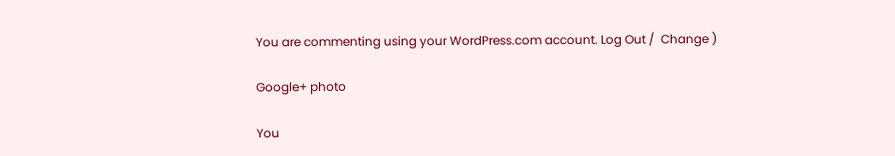You are commenting using your WordPress.com account. Log Out /  Change )

Google+ photo

You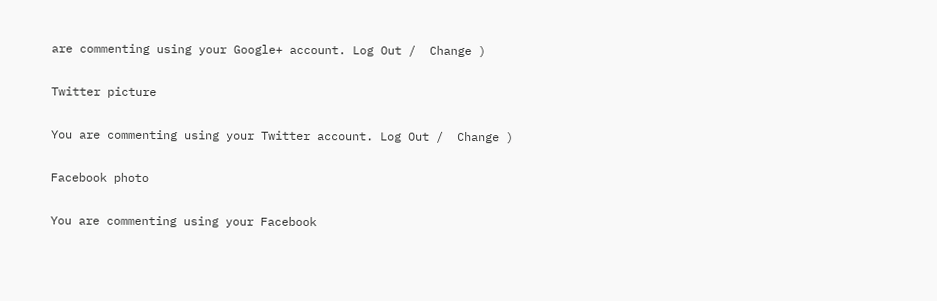are commenting using your Google+ account. Log Out /  Change )

Twitter picture

You are commenting using your Twitter account. Log Out /  Change )

Facebook photo

You are commenting using your Facebook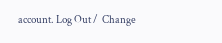account. Log Out /  Change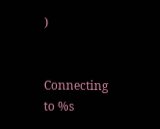)


Connecting to %s